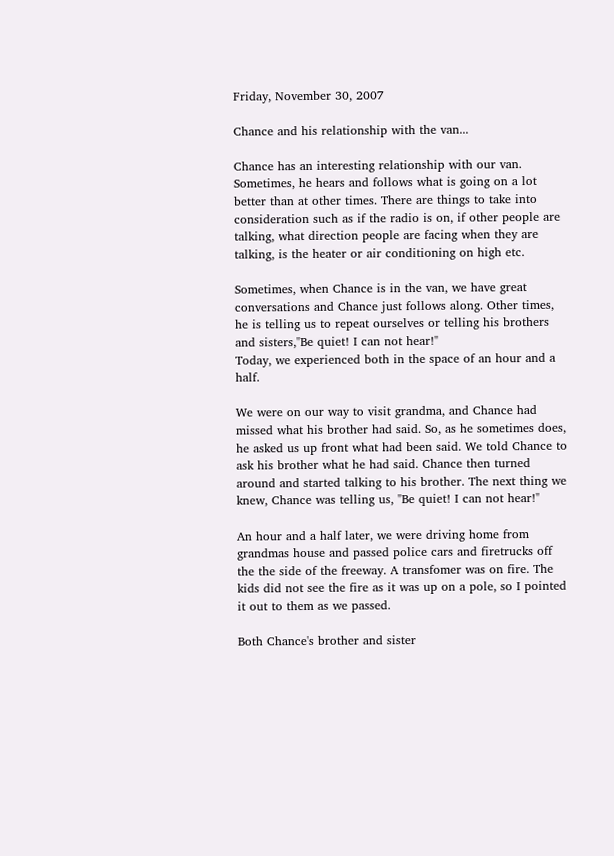Friday, November 30, 2007

Chance and his relationship with the van...

Chance has an interesting relationship with our van. Sometimes, he hears and follows what is going on a lot better than at other times. There are things to take into consideration such as if the radio is on, if other people are talking, what direction people are facing when they are talking, is the heater or air conditioning on high etc.

Sometimes, when Chance is in the van, we have great conversations and Chance just follows along. Other times, he is telling us to repeat ourselves or telling his brothers and sisters,"Be quiet! I can not hear!"
Today, we experienced both in the space of an hour and a half.

We were on our way to visit grandma, and Chance had missed what his brother had said. So, as he sometimes does, he asked us up front what had been said. We told Chance to ask his brother what he had said. Chance then turned around and started talking to his brother. The next thing we knew, Chance was telling us, "Be quiet! I can not hear!"

An hour and a half later, we were driving home from grandmas house and passed police cars and firetrucks off the the side of the freeway. A transfomer was on fire. The kids did not see the fire as it was up on a pole, so I pointed it out to them as we passed.

Both Chance's brother and sister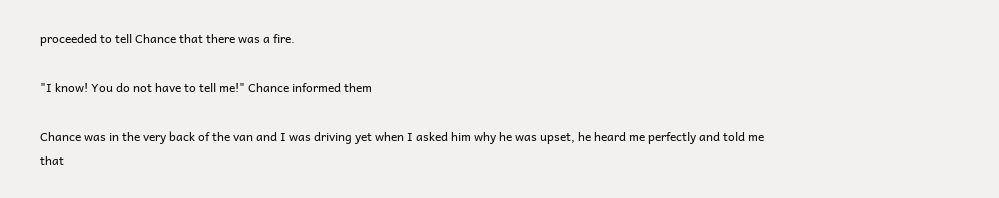proceeded to tell Chance that there was a fire.

"I know! You do not have to tell me!" Chance informed them

Chance was in the very back of the van and I was driving yet when I asked him why he was upset, he heard me perfectly and told me that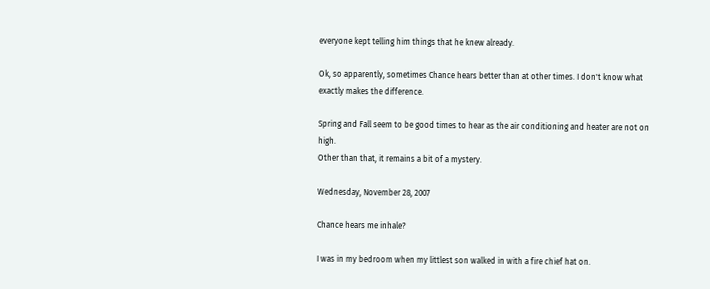everyone kept telling him things that he knew already.

Ok, so apparently, sometimes Chance hears better than at other times. I don't know what exactly makes the difference.

Spring and Fall seem to be good times to hear as the air conditioning and heater are not on high.
Other than that, it remains a bit of a mystery.

Wednesday, November 28, 2007

Chance hears me inhale?

I was in my bedroom when my littlest son walked in with a fire chief hat on.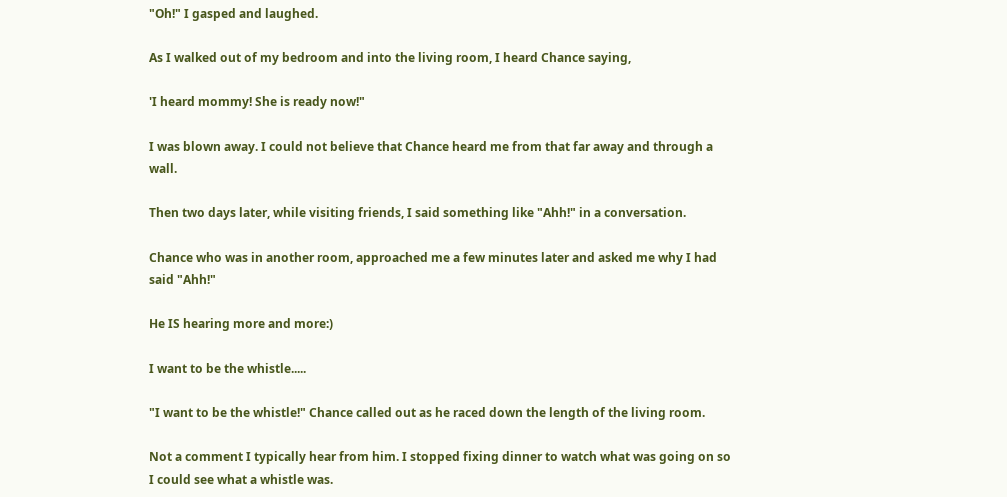"Oh!" I gasped and laughed.

As I walked out of my bedroom and into the living room, I heard Chance saying,

'I heard mommy! She is ready now!"

I was blown away. I could not believe that Chance heard me from that far away and through a wall.

Then two days later, while visiting friends, I said something like "Ahh!" in a conversation.

Chance who was in another room, approached me a few minutes later and asked me why I had said "Ahh!"

He IS hearing more and more:)

I want to be the whistle.....

"I want to be the whistle!" Chance called out as he raced down the length of the living room.

Not a comment I typically hear from him. I stopped fixing dinner to watch what was going on so I could see what a whistle was.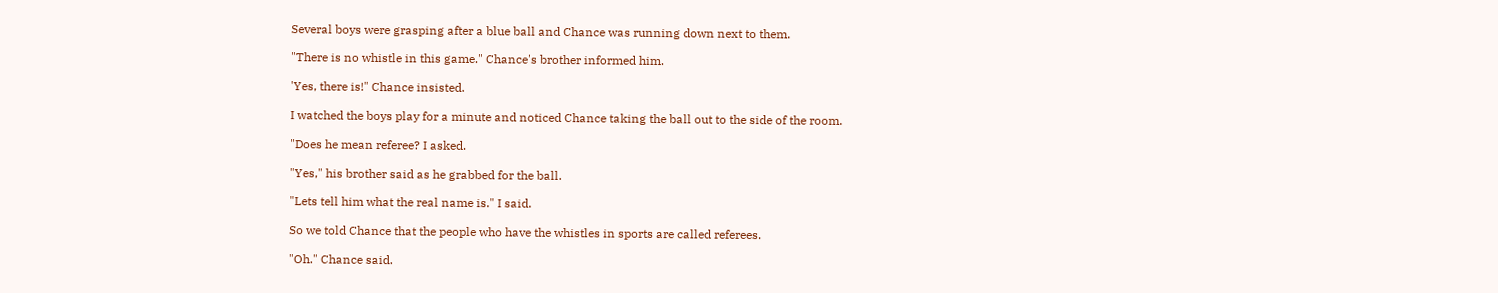Several boys were grasping after a blue ball and Chance was running down next to them.

"There is no whistle in this game." Chance's brother informed him.

'Yes, there is!" Chance insisted.

I watched the boys play for a minute and noticed Chance taking the ball out to the side of the room.

"Does he mean referee? I asked.

"Yes," his brother said as he grabbed for the ball.

"Lets tell him what the real name is." I said.

So we told Chance that the people who have the whistles in sports are called referees.

"Oh." Chance said.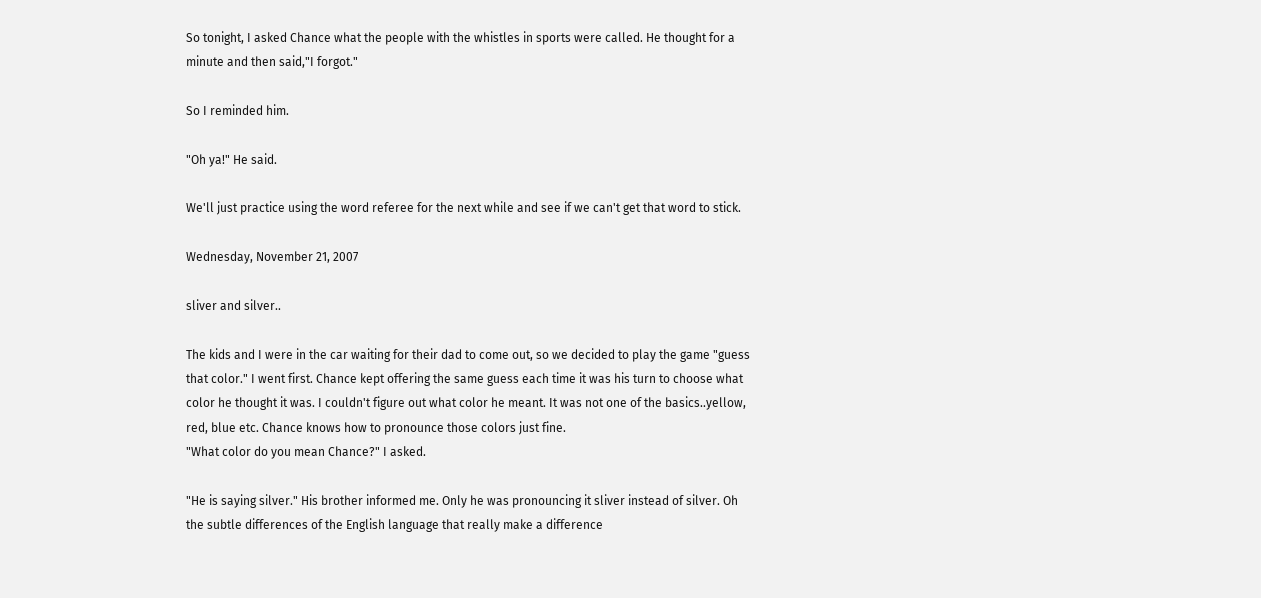So tonight, I asked Chance what the people with the whistles in sports were called. He thought for a minute and then said,"I forgot."

So I reminded him.

"Oh ya!" He said.

We'll just practice using the word referee for the next while and see if we can't get that word to stick.

Wednesday, November 21, 2007

sliver and silver..

The kids and I were in the car waiting for their dad to come out, so we decided to play the game "guess that color." I went first. Chance kept offering the same guess each time it was his turn to choose what color he thought it was. I couldn't figure out what color he meant. It was not one of the basics..yellow, red, blue etc. Chance knows how to pronounce those colors just fine.
"What color do you mean Chance?" I asked.

"He is saying silver." His brother informed me. Only he was pronouncing it sliver instead of silver. Oh the subtle differences of the English language that really make a difference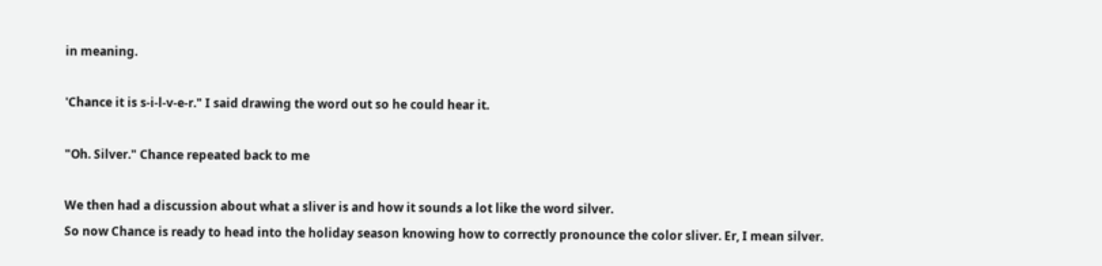in meaning.

'Chance it is s-i-l-v-e-r." I said drawing the word out so he could hear it.

"Oh. Silver." Chance repeated back to me

We then had a discussion about what a sliver is and how it sounds a lot like the word silver.
So now Chance is ready to head into the holiday season knowing how to correctly pronounce the color sliver. Er, I mean silver.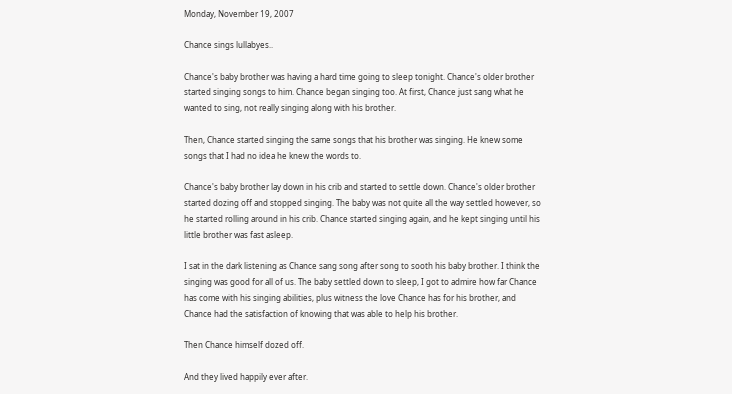Monday, November 19, 2007

Chance sings lullabyes..

Chance's baby brother was having a hard time going to sleep tonight. Chance's older brother started singing songs to him. Chance began singing too. At first, Chance just sang what he wanted to sing, not really singing along with his brother.

Then, Chance started singing the same songs that his brother was singing. He knew some songs that I had no idea he knew the words to.

Chance's baby brother lay down in his crib and started to settle down. Chance's older brother started dozing off and stopped singing. The baby was not quite all the way settled however, so he started rolling around in his crib. Chance started singing again, and he kept singing until his little brother was fast asleep.

I sat in the dark listening as Chance sang song after song to sooth his baby brother. I think the singing was good for all of us. The baby settled down to sleep, I got to admire how far Chance has come with his singing abilities, plus witness the love Chance has for his brother, and Chance had the satisfaction of knowing that was able to help his brother.

Then Chance himself dozed off.

And they lived happily ever after.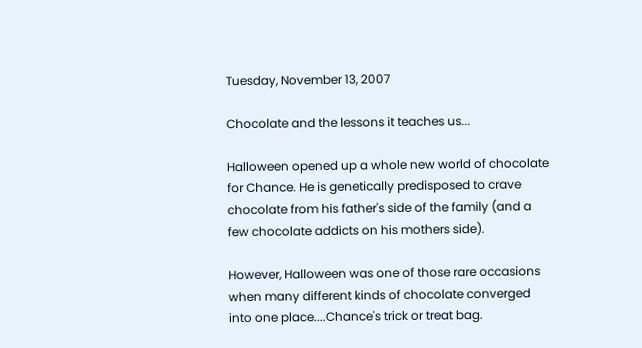Tuesday, November 13, 2007

Chocolate and the lessons it teaches us...

Halloween opened up a whole new world of chocolate for Chance. He is genetically predisposed to crave chocolate from his father's side of the family (and a few chocolate addicts on his mothers side).

However, Halloween was one of those rare occasions when many different kinds of chocolate converged into one place....Chance's trick or treat bag.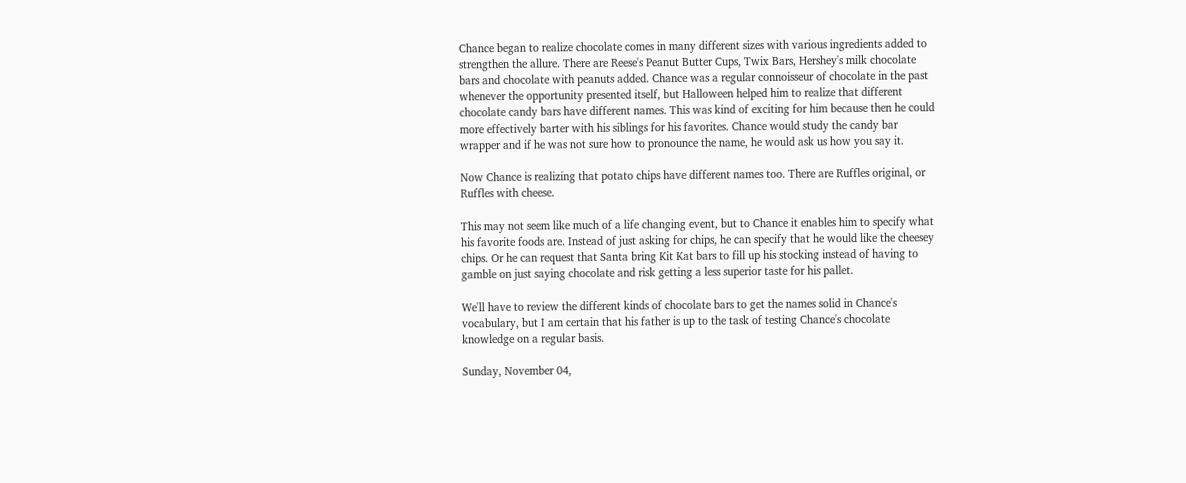Chance began to realize chocolate comes in many different sizes with various ingredients added to strengthen the allure. There are Reese's Peanut Butter Cups, Twix Bars, Hershey's milk chocolate bars and chocolate with peanuts added. Chance was a regular connoisseur of chocolate in the past whenever the opportunity presented itself, but Halloween helped him to realize that different chocolate candy bars have different names. This was kind of exciting for him because then he could more effectively barter with his siblings for his favorites. Chance would study the candy bar wrapper and if he was not sure how to pronounce the name, he would ask us how you say it.

Now Chance is realizing that potato chips have different names too. There are Ruffles original, or Ruffles with cheese.

This may not seem like much of a life changing event, but to Chance it enables him to specify what his favorite foods are. Instead of just asking for chips, he can specify that he would like the cheesey chips. Or he can request that Santa bring Kit Kat bars to fill up his stocking instead of having to gamble on just saying chocolate and risk getting a less superior taste for his pallet.

We'll have to review the different kinds of chocolate bars to get the names solid in Chance's vocabulary, but I am certain that his father is up to the task of testing Chance's chocolate knowledge on a regular basis.

Sunday, November 04,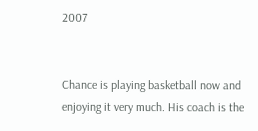2007


Chance is playing basketball now and enjoying it very much. His coach is the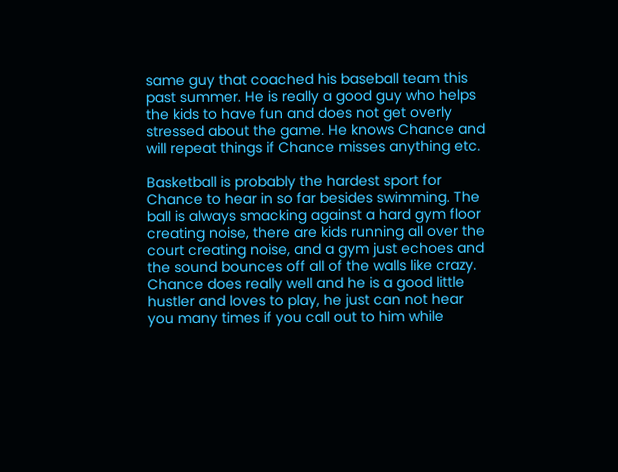same guy that coached his baseball team this past summer. He is really a good guy who helps the kids to have fun and does not get overly stressed about the game. He knows Chance and will repeat things if Chance misses anything etc.

Basketball is probably the hardest sport for Chance to hear in so far besides swimming. The ball is always smacking against a hard gym floor creating noise, there are kids running all over the court creating noise, and a gym just echoes and the sound bounces off all of the walls like crazy. Chance does really well and he is a good little hustler and loves to play, he just can not hear you many times if you call out to him while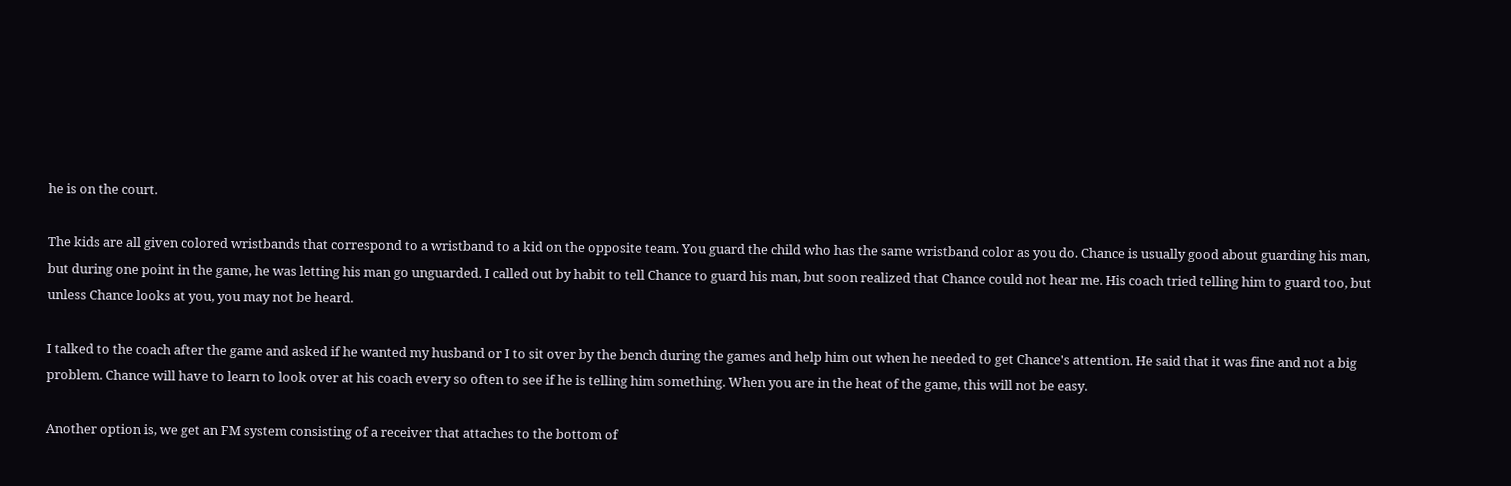he is on the court.

The kids are all given colored wristbands that correspond to a wristband to a kid on the opposite team. You guard the child who has the same wristband color as you do. Chance is usually good about guarding his man, but during one point in the game, he was letting his man go unguarded. I called out by habit to tell Chance to guard his man, but soon realized that Chance could not hear me. His coach tried telling him to guard too, but unless Chance looks at you, you may not be heard.

I talked to the coach after the game and asked if he wanted my husband or I to sit over by the bench during the games and help him out when he needed to get Chance's attention. He said that it was fine and not a big problem. Chance will have to learn to look over at his coach every so often to see if he is telling him something. When you are in the heat of the game, this will not be easy.

Another option is, we get an FM system consisting of a receiver that attaches to the bottom of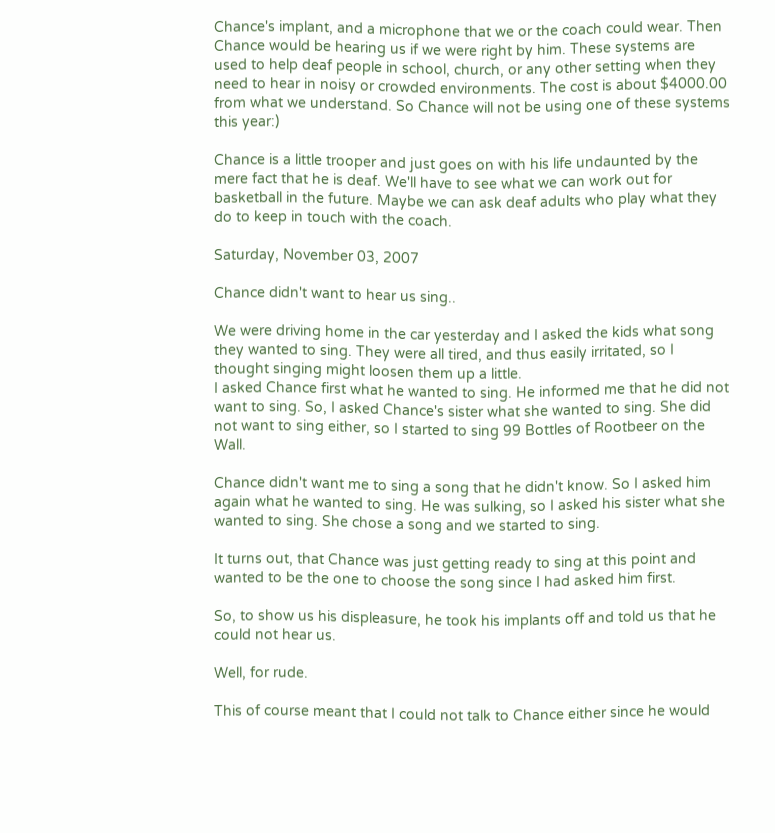Chance's implant, and a microphone that we or the coach could wear. Then Chance would be hearing us if we were right by him. These systems are used to help deaf people in school, church, or any other setting when they need to hear in noisy or crowded environments. The cost is about $4000.00 from what we understand. So Chance will not be using one of these systems this year:)

Chance is a little trooper and just goes on with his life undaunted by the mere fact that he is deaf. We'll have to see what we can work out for basketball in the future. Maybe we can ask deaf adults who play what they do to keep in touch with the coach.

Saturday, November 03, 2007

Chance didn't want to hear us sing..

We were driving home in the car yesterday and I asked the kids what song they wanted to sing. They were all tired, and thus easily irritated, so I thought singing might loosen them up a little.
I asked Chance first what he wanted to sing. He informed me that he did not want to sing. So, I asked Chance's sister what she wanted to sing. She did not want to sing either, so I started to sing 99 Bottles of Rootbeer on the Wall.

Chance didn't want me to sing a song that he didn't know. So I asked him again what he wanted to sing. He was sulking, so I asked his sister what she wanted to sing. She chose a song and we started to sing.

It turns out, that Chance was just getting ready to sing at this point and wanted to be the one to choose the song since I had asked him first.

So, to show us his displeasure, he took his implants off and told us that he could not hear us.

Well, for rude.

This of course meant that I could not talk to Chance either since he would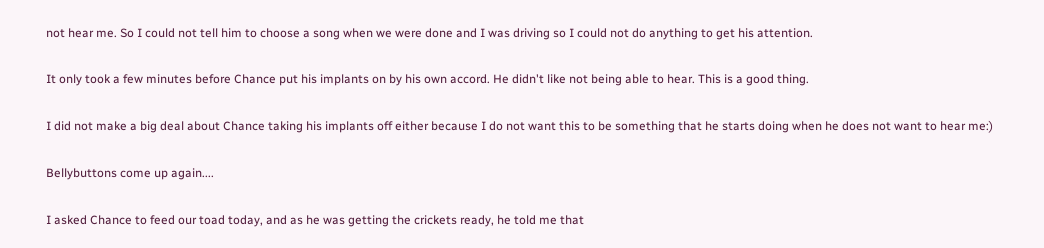not hear me. So I could not tell him to choose a song when we were done and I was driving so I could not do anything to get his attention.

It only took a few minutes before Chance put his implants on by his own accord. He didn't like not being able to hear. This is a good thing.

I did not make a big deal about Chance taking his implants off either because I do not want this to be something that he starts doing when he does not want to hear me:)

Bellybuttons come up again....

I asked Chance to feed our toad today, and as he was getting the crickets ready, he told me that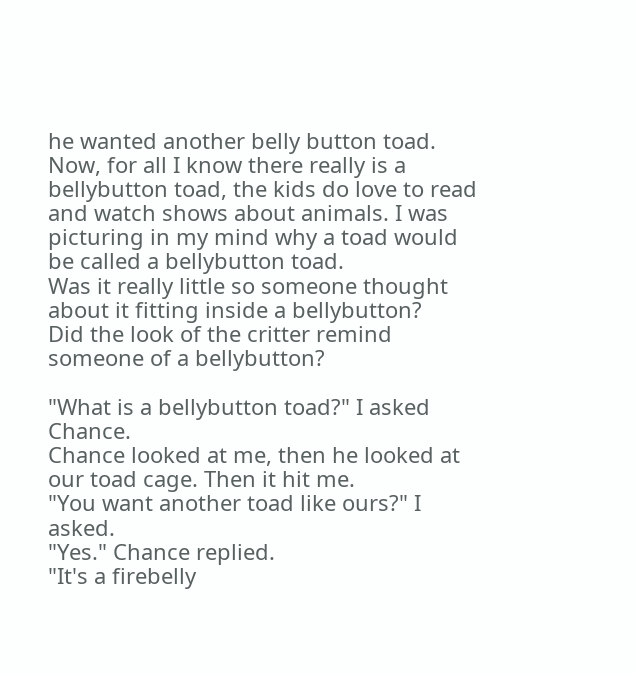he wanted another belly button toad.
Now, for all I know there really is a bellybutton toad, the kids do love to read and watch shows about animals. I was picturing in my mind why a toad would be called a bellybutton toad.
Was it really little so someone thought about it fitting inside a bellybutton?
Did the look of the critter remind someone of a bellybutton?

"What is a bellybutton toad?" I asked Chance.
Chance looked at me, then he looked at our toad cage. Then it hit me.
"You want another toad like ours?" I asked.
"Yes." Chance replied.
"It's a firebelly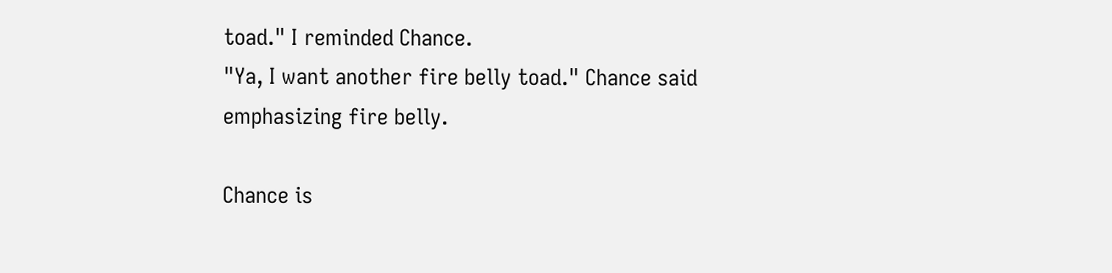toad." I reminded Chance.
"Ya, I want another fire belly toad." Chance said emphasizing fire belly.

Chance is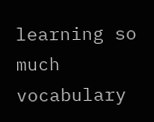learning so much vocabulary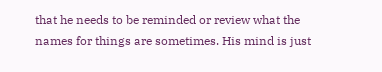that he needs to be reminded or review what the names for things are sometimes. His mind is just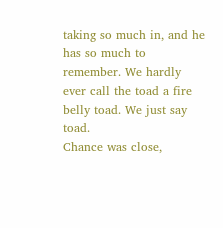taking so much in, and he has so much to remember. We hardly ever call the toad a fire belly toad. We just say toad.
Chance was close,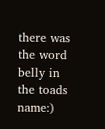there was the word belly in the toads name:)